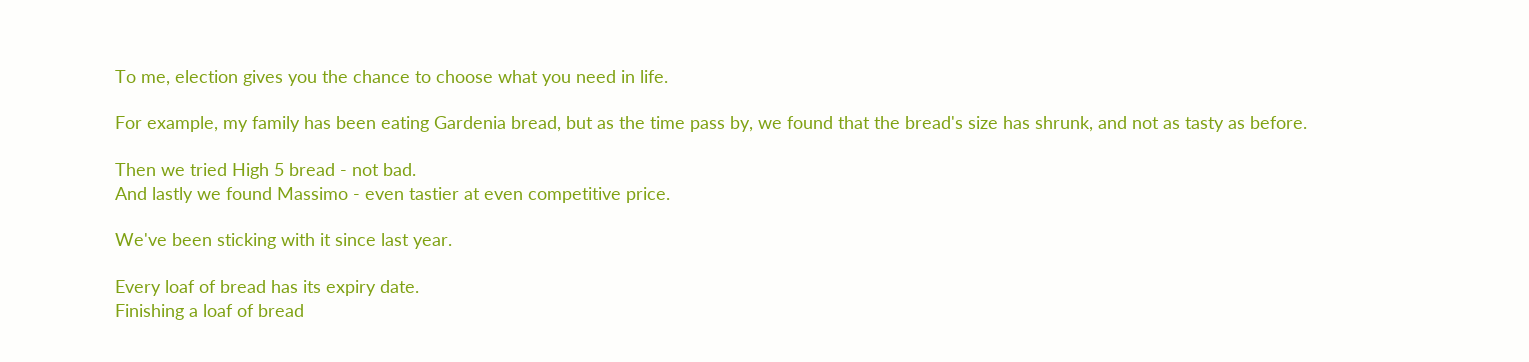To me, election gives you the chance to choose what you need in life.

For example, my family has been eating Gardenia bread, but as the time pass by, we found that the bread's size has shrunk, and not as tasty as before.

Then we tried High 5 bread - not bad.
And lastly we found Massimo - even tastier at even competitive price.

We've been sticking with it since last year.

Every loaf of bread has its expiry date.
Finishing a loaf of bread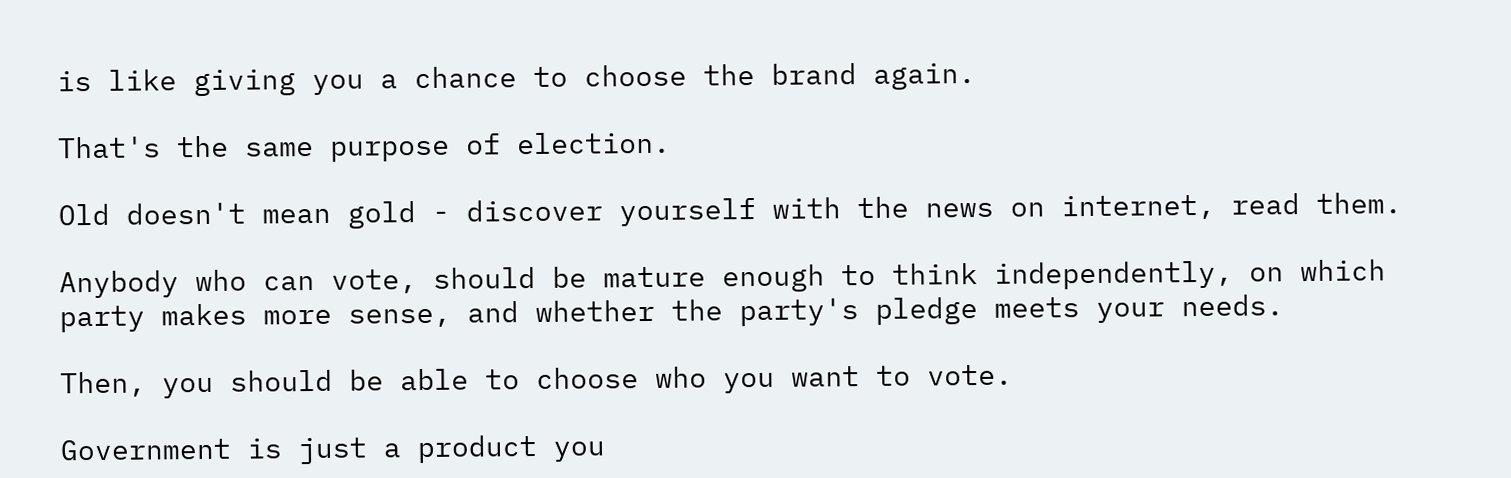is like giving you a chance to choose the brand again.

That's the same purpose of election.

Old doesn't mean gold - discover yourself with the news on internet, read them.

Anybody who can vote, should be mature enough to think independently, on which party makes more sense, and whether the party's pledge meets your needs.

Then, you should be able to choose who you want to vote.

Government is just a product you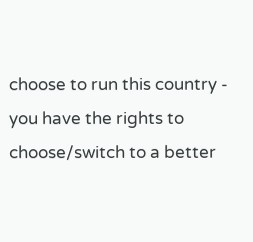choose to run this country - you have the rights to choose/switch to a better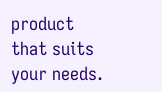product that suits your needs.